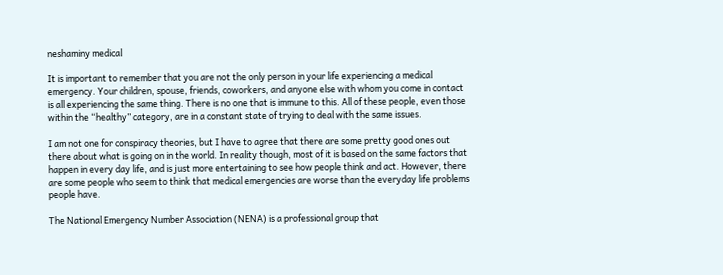neshaminy medical

It is important to remember that you are not the only person in your life experiencing a medical emergency. Your children, spouse, friends, coworkers, and anyone else with whom you come in contact is all experiencing the same thing. There is no one that is immune to this. All of these people, even those within the “healthy” category, are in a constant state of trying to deal with the same issues.

I am not one for conspiracy theories, but I have to agree that there are some pretty good ones out there about what is going on in the world. In reality though, most of it is based on the same factors that happen in every day life, and is just more entertaining to see how people think and act. However, there are some people who seem to think that medical emergencies are worse than the everyday life problems people have.

The National Emergency Number Association (NENA) is a professional group that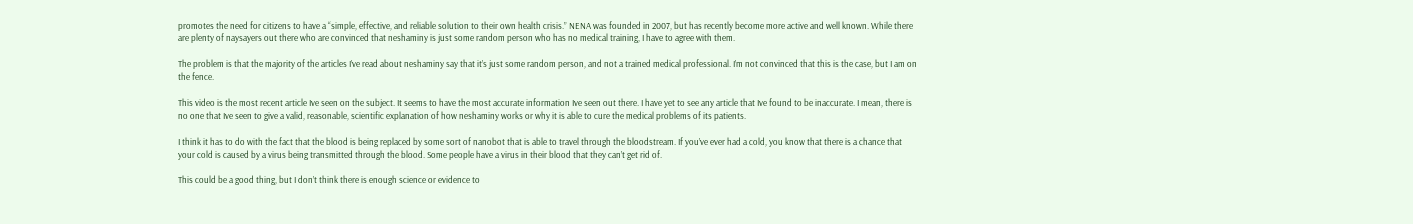promotes the need for citizens to have a “simple, effective, and reliable solution to their own health crisis.” NENA was founded in 2007, but has recently become more active and well known. While there are plenty of naysayers out there who are convinced that neshaminy is just some random person who has no medical training, I have to agree with them.

The problem is that the majority of the articles I’ve read about neshaminy say that it’s just some random person, and not a trained medical professional. I’m not convinced that this is the case, but I am on the fence.

This video is the most recent article Ive seen on the subject. It seems to have the most accurate information Ive seen out there. I have yet to see any article that Ive found to be inaccurate. I mean, there is no one that Ive seen to give a valid, reasonable, scientific explanation of how neshaminy works or why it is able to cure the medical problems of its patients.

I think it has to do with the fact that the blood is being replaced by some sort of nanobot that is able to travel through the bloodstream. If you’ve ever had a cold, you know that there is a chance that your cold is caused by a virus being transmitted through the blood. Some people have a virus in their blood that they can’t get rid of.

This could be a good thing, but I don’t think there is enough science or evidence to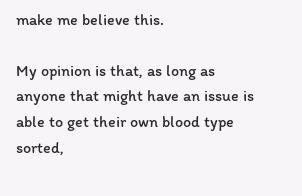make me believe this.

My opinion is that, as long as anyone that might have an issue is able to get their own blood type sorted,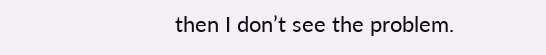then I don’t see the problem.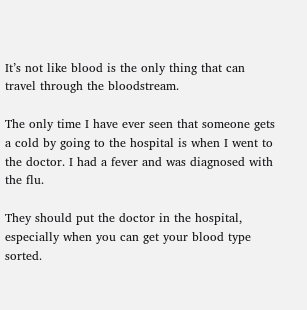It’s not like blood is the only thing that can travel through the bloodstream.

The only time I have ever seen that someone gets a cold by going to the hospital is when I went to the doctor. I had a fever and was diagnosed with the flu.

They should put the doctor in the hospital, especially when you can get your blood type sorted.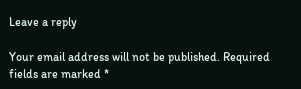Leave a reply

Your email address will not be published. Required fields are marked *